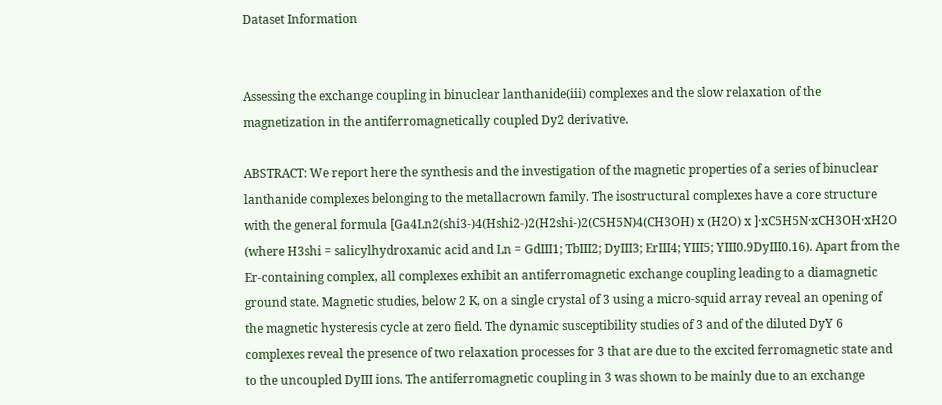Dataset Information


Assessing the exchange coupling in binuclear lanthanide(iii) complexes and the slow relaxation of the magnetization in the antiferromagnetically coupled Dy2 derivative.

ABSTRACT: We report here the synthesis and the investigation of the magnetic properties of a series of binuclear lanthanide complexes belonging to the metallacrown family. The isostructural complexes have a core structure with the general formula [Ga4Ln2(shi3-)4(Hshi2-)2(H2shi-)2(C5H5N)4(CH3OH) x (H2O) x ]·xC5H5N·xCH3OH·xH2O (where H3shi = salicylhydroxamic acid and Ln = GdIII1; TbIII2; DyIII3; ErIII4; YIII5; YIII0.9DyIII0.16). Apart from the Er-containing complex, all complexes exhibit an antiferromagnetic exchange coupling leading to a diamagnetic ground state. Magnetic studies, below 2 K, on a single crystal of 3 using a micro-squid array reveal an opening of the magnetic hysteresis cycle at zero field. The dynamic susceptibility studies of 3 and of the diluted DyY 6 complexes reveal the presence of two relaxation processes for 3 that are due to the excited ferromagnetic state and to the uncoupled DyIII ions. The antiferromagnetic coupling in 3 was shown to be mainly due to an exchange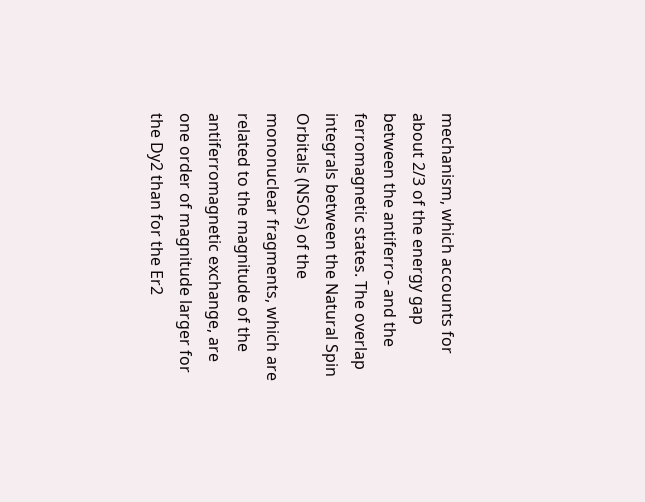mechanism, which accounts for about 2/3 of the energy gap between the antiferro- and the ferromagnetic states. The overlap integrals between the Natural Spin Orbitals (NSOs) of the mononuclear fragments, which are related to the magnitude of the antiferromagnetic exchange, are one order of magnitude larger for the Dy2 than for the Er2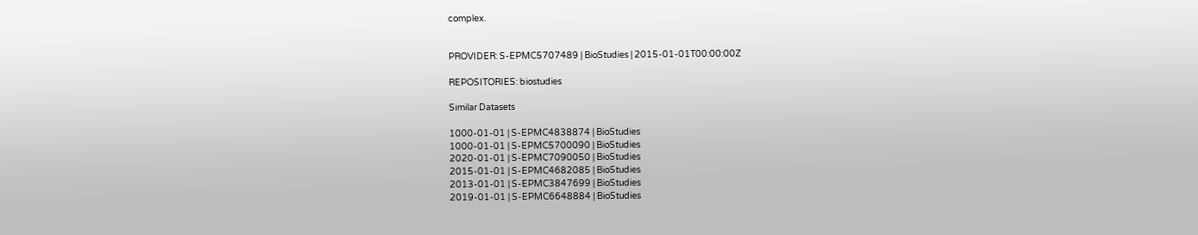complex.


PROVIDER: S-EPMC5707489 | BioStudies | 2015-01-01T00:00:00Z

REPOSITORIES: biostudies

Similar Datasets

1000-01-01 | S-EPMC4838874 | BioStudies
1000-01-01 | S-EPMC5700090 | BioStudies
2020-01-01 | S-EPMC7090050 | BioStudies
2015-01-01 | S-EPMC4682085 | BioStudies
2013-01-01 | S-EPMC3847699 | BioStudies
2019-01-01 | S-EPMC6648884 | BioStudies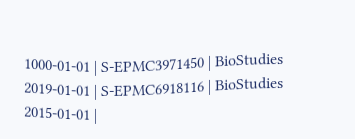1000-01-01 | S-EPMC3971450 | BioStudies
2019-01-01 | S-EPMC6918116 | BioStudies
2015-01-01 |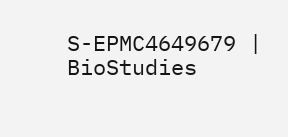S-EPMC4649679 | BioStudies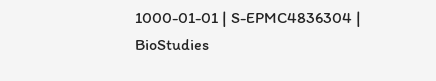1000-01-01 | S-EPMC4836304 | BioStudies